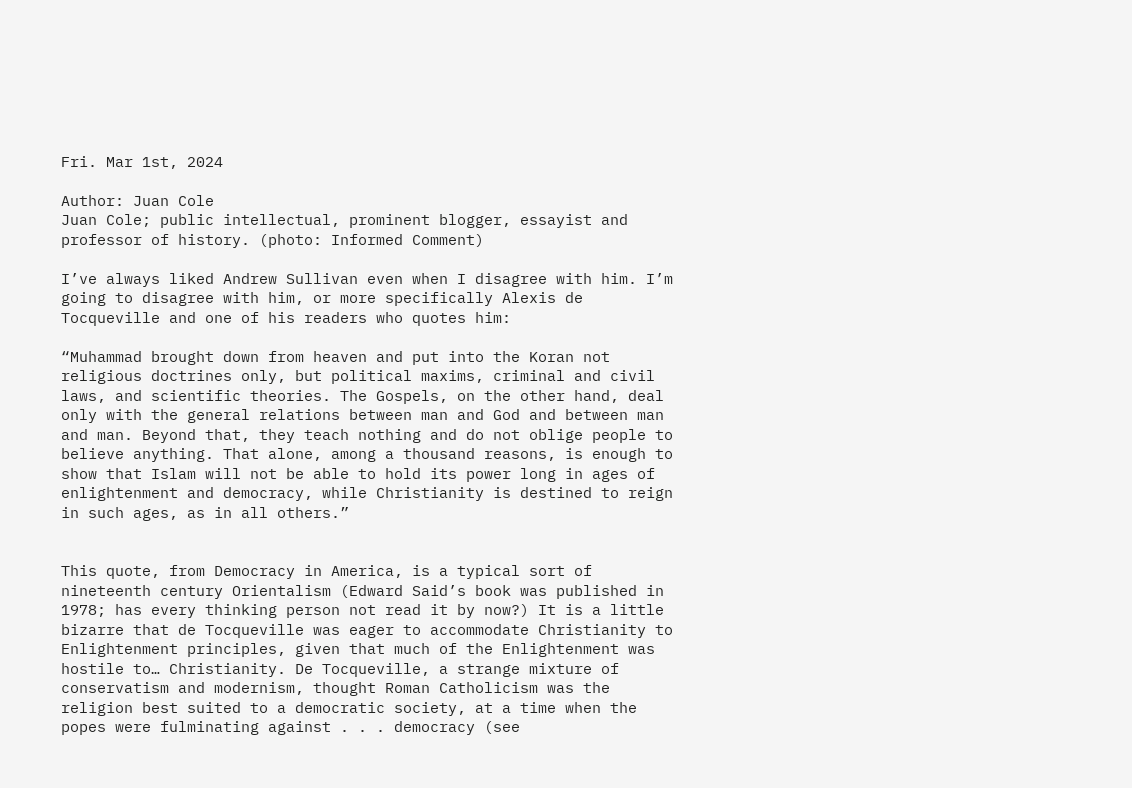Fri. Mar 1st, 2024

Author: Juan Cole
Juan Cole; public intellectual, prominent blogger, essayist and professor of history. (photo: Informed Comment)

I’ve always liked Andrew Sullivan even when I disagree with him. I’m going to disagree with him, or more specifically Alexis de Tocqueville and one of his readers who quotes him:

“Muhammad brought down from heaven and put into the Koran not religious doctrines only, but political maxims, criminal and civil laws, and scientific theories. The Gospels, on the other hand, deal only with the general relations between man and God and between man and man. Beyond that, they teach nothing and do not oblige people to believe anything. That alone, among a thousand reasons, is enough to show that Islam will not be able to hold its power long in ages of enlightenment and democracy, while Christianity is destined to reign in such ages, as in all others.”


This quote, from Democracy in America, is a typical sort of nineteenth century Orientalism (Edward Said’s book was published in 1978; has every thinking person not read it by now?) It is a little bizarre that de Tocqueville was eager to accommodate Christianity to Enlightenment principles, given that much of the Enlightenment was hostile to… Christianity. De Tocqueville, a strange mixture of conservatism and modernism, thought Roman Catholicism was the religion best suited to a democratic society, at a time when the popes were fulminating against . . . democracy (see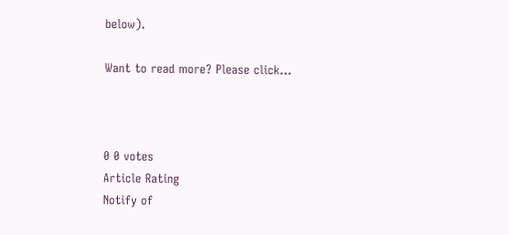below).

Want to read more? Please click…



0 0 votes
Article Rating
Notify of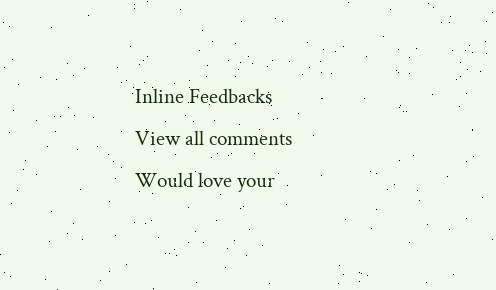Inline Feedbacks
View all comments
Would love your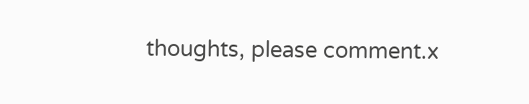thoughts, please comment.x